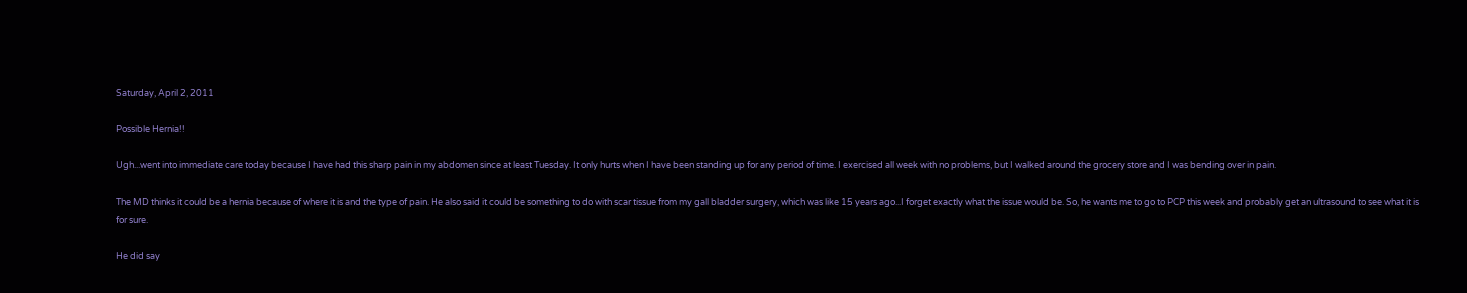Saturday, April 2, 2011

Possible Hernia!!

Ugh...went into immediate care today because I have had this sharp pain in my abdomen since at least Tuesday. It only hurts when I have been standing up for any period of time. I exercised all week with no problems, but I walked around the grocery store and I was bending over in pain.

The MD thinks it could be a hernia because of where it is and the type of pain. He also said it could be something to do with scar tissue from my gall bladder surgery, which was like 15 years ago...I forget exactly what the issue would be. So, he wants me to go to PCP this week and probably get an ultrasound to see what it is for sure.

He did say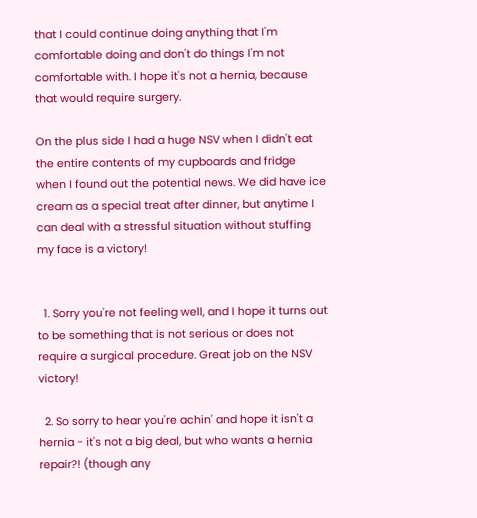that I could continue doing anything that I'm comfortable doing and don't do things I'm not comfortable with. I hope it's not a hernia, because that would require surgery.

On the plus side I had a huge NSV when I didn't eat the entire contents of my cupboards and fridge when I found out the potential news. We did have ice cream as a special treat after dinner, but anytime I can deal with a stressful situation without stuffing my face is a victory!


  1. Sorry you're not feeling well, and I hope it turns out to be something that is not serious or does not require a surgical procedure. Great job on the NSV victory!

  2. So sorry to hear you're achin' and hope it isn't a hernia - it's not a big deal, but who wants a hernia repair?! (though any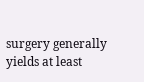surgery generally yields at least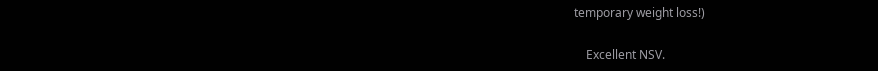temporary weight loss!)

    Excellent NSV.